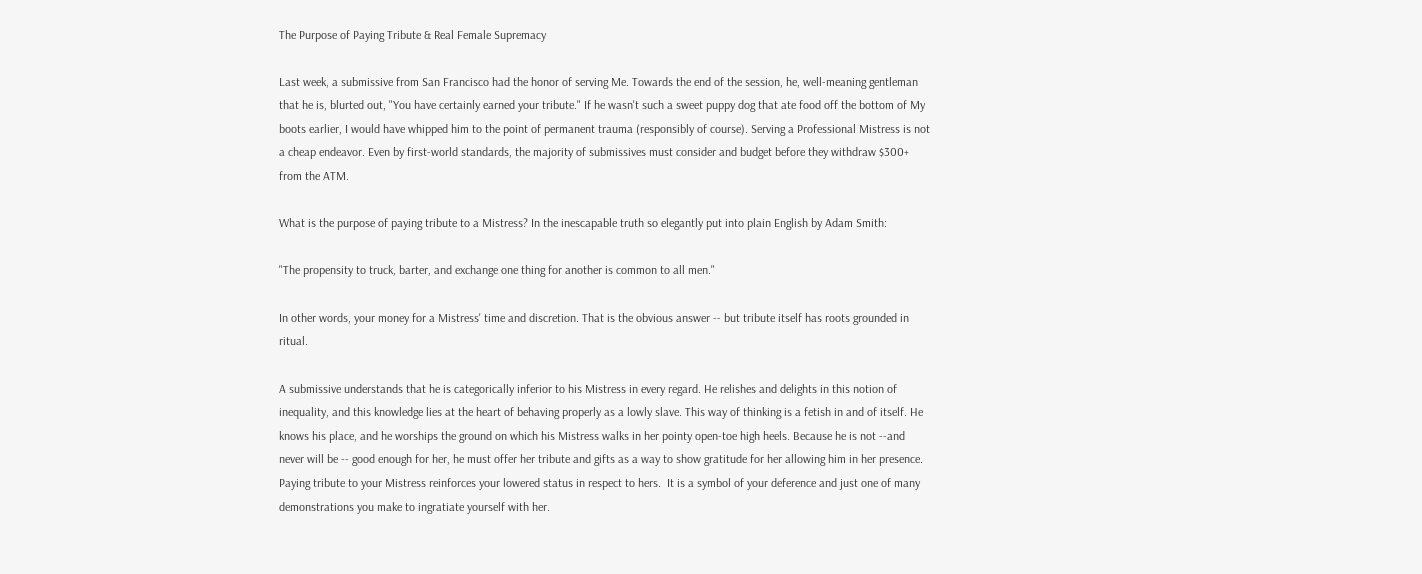The Purpose of Paying Tribute & Real Female Supremacy

Last week, a submissive from San Francisco had the honor of serving Me. Towards the end of the session, he, well-meaning gentleman that he is, blurted out, "You have certainly earned your tribute." If he wasn't such a sweet puppy dog that ate food off the bottom of My boots earlier, I would have whipped him to the point of permanent trauma (responsibly of course). Serving a Professional Mistress is not a cheap endeavor. Even by first-world standards, the majority of submissives must consider and budget before they withdraw $300+ from the ATM.

What is the purpose of paying tribute to a Mistress? In the inescapable truth so elegantly put into plain English by Adam Smith:

"The propensity to truck, barter, and exchange one thing for another is common to all men."

In other words, your money for a Mistress' time and discretion. That is the obvious answer -- but tribute itself has roots grounded in ritual.

A submissive understands that he is categorically inferior to his Mistress in every regard. He relishes and delights in this notion of inequality, and this knowledge lies at the heart of behaving properly as a lowly slave. This way of thinking is a fetish in and of itself. He knows his place, and he worships the ground on which his Mistress walks in her pointy open-toe high heels. Because he is not --and never will be -- good enough for her, he must offer her tribute and gifts as a way to show gratitude for her allowing him in her presence. Paying tribute to your Mistress reinforces your lowered status in respect to hers.  It is a symbol of your deference and just one of many demonstrations you make to ingratiate yourself with her.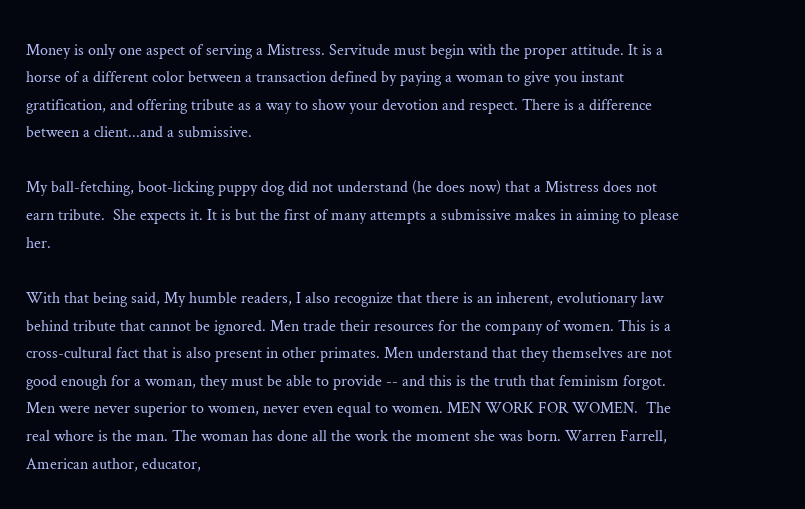Money is only one aspect of serving a Mistress. Servitude must begin with the proper attitude. It is a horse of a different color between a transaction defined by paying a woman to give you instant gratification, and offering tribute as a way to show your devotion and respect. There is a difference between a client...and a submissive.

My ball-fetching, boot-licking puppy dog did not understand (he does now) that a Mistress does not earn tribute.  She expects it. It is but the first of many attempts a submissive makes in aiming to please her.

With that being said, My humble readers, I also recognize that there is an inherent, evolutionary law behind tribute that cannot be ignored. Men trade their resources for the company of women. This is a cross-cultural fact that is also present in other primates. Men understand that they themselves are not good enough for a woman, they must be able to provide -- and this is the truth that feminism forgot. Men were never superior to women, never even equal to women. MEN WORK FOR WOMEN.  The real whore is the man. The woman has done all the work the moment she was born. Warren Farrell, American author, educator,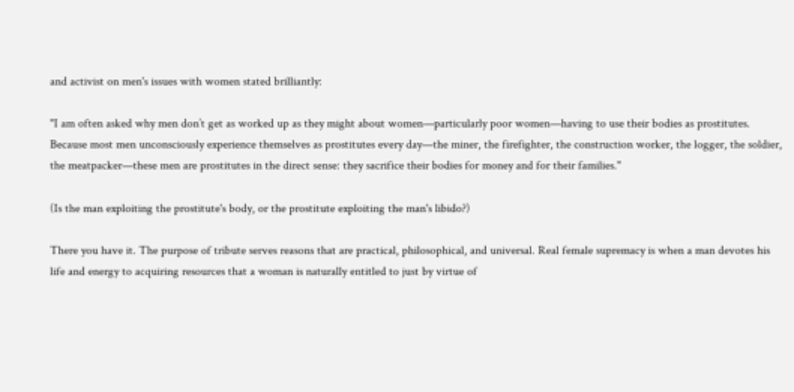and activist on men's issues with women stated brilliantly:

"I am often asked why men don’t get as worked up as they might about women—particularly poor women—having to use their bodies as prostitutes. Because most men unconsciously experience themselves as prostitutes every day—the miner, the firefighter, the construction worker, the logger, the soldier, the meatpacker—these men are prostitutes in the direct sense: they sacrifice their bodies for money and for their families."

(Is the man exploiting the prostitute's body, or the prostitute exploiting the man's libido?)

There you have it. The purpose of tribute serves reasons that are practical, philosophical, and universal. Real female supremacy is when a man devotes his life and energy to acquiring resources that a woman is naturally entitled to just by virtue of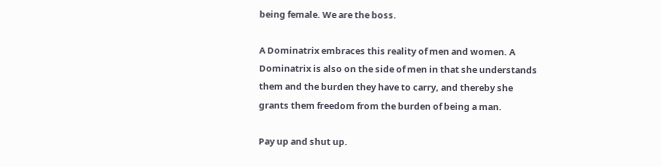being female. We are the boss.

A Dominatrix embraces this reality of men and women. A Dominatrix is also on the side of men in that she understands them and the burden they have to carry, and thereby she grants them freedom from the burden of being a man.

Pay up and shut up.